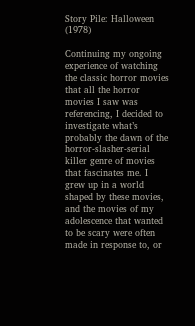Story Pile: Halloween (1978)

Continuing my ongoing experience of watching the classic horror movies that all the horror movies I saw was referencing, I decided to investigate what’s probably the dawn of the horror-slasher-serial killer genre of movies that fascinates me. I grew up in a world shaped by these movies, and the movies of my adolescence that wanted to be scary were often made in response to, or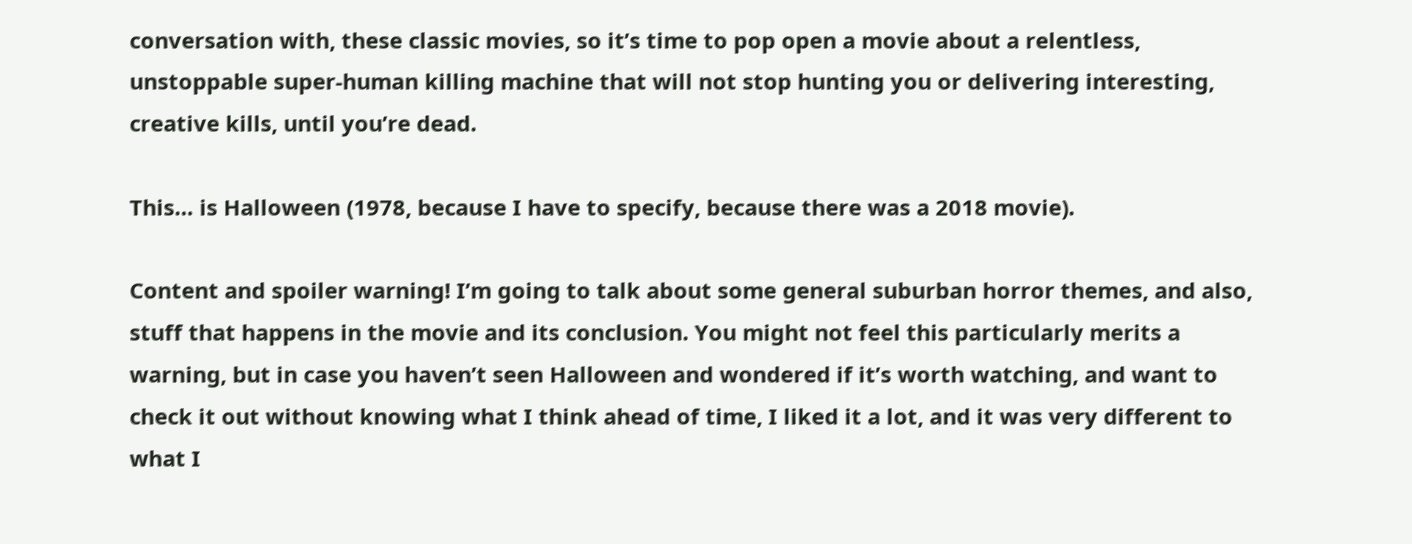conversation with, these classic movies, so it’s time to pop open a movie about a relentless, unstoppable super-human killing machine that will not stop hunting you or delivering interesting, creative kills, until you’re dead.

This… is Halloween (1978, because I have to specify, because there was a 2018 movie).

Content and spoiler warning! I’m going to talk about some general suburban horror themes, and also, stuff that happens in the movie and its conclusion. You might not feel this particularly merits a warning, but in case you haven’t seen Halloween and wondered if it’s worth watching, and want to check it out without knowing what I think ahead of time, I liked it a lot, and it was very different to what I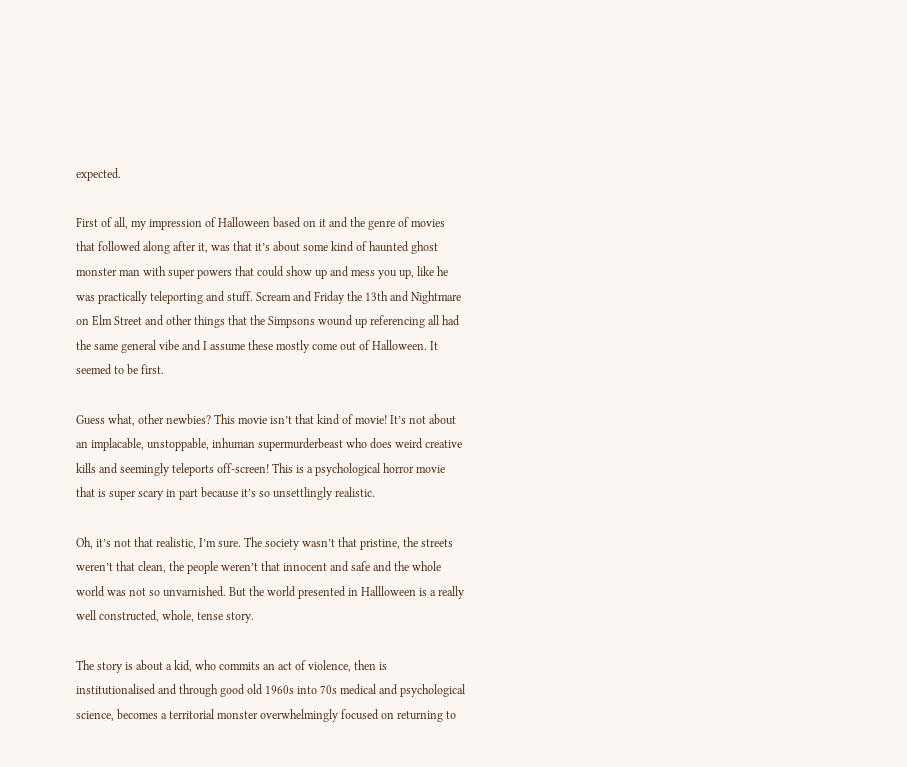expected.

First of all, my impression of Halloween based on it and the genre of movies that followed along after it, was that it’s about some kind of haunted ghost monster man with super powers that could show up and mess you up, like he was practically teleporting and stuff. Scream and Friday the 13th and Nightmare on Elm Street and other things that the Simpsons wound up referencing all had the same general vibe and I assume these mostly come out of Halloween. It seemed to be first.

Guess what, other newbies? This movie isn’t that kind of movie! It’s not about an implacable, unstoppable, inhuman supermurderbeast who does weird creative kills and seemingly teleports off-screen! This is a psychological horror movie that is super scary in part because it’s so unsettlingly realistic.

Oh, it’s not that realistic, I’m sure. The society wasn’t that pristine, the streets weren’t that clean, the people weren’t that innocent and safe and the whole world was not so unvarnished. But the world presented in Hallloween is a really well constructed, whole, tense story.

The story is about a kid, who commits an act of violence, then is institutionalised and through good old 1960s into 70s medical and psychological science, becomes a territorial monster overwhelmingly focused on returning to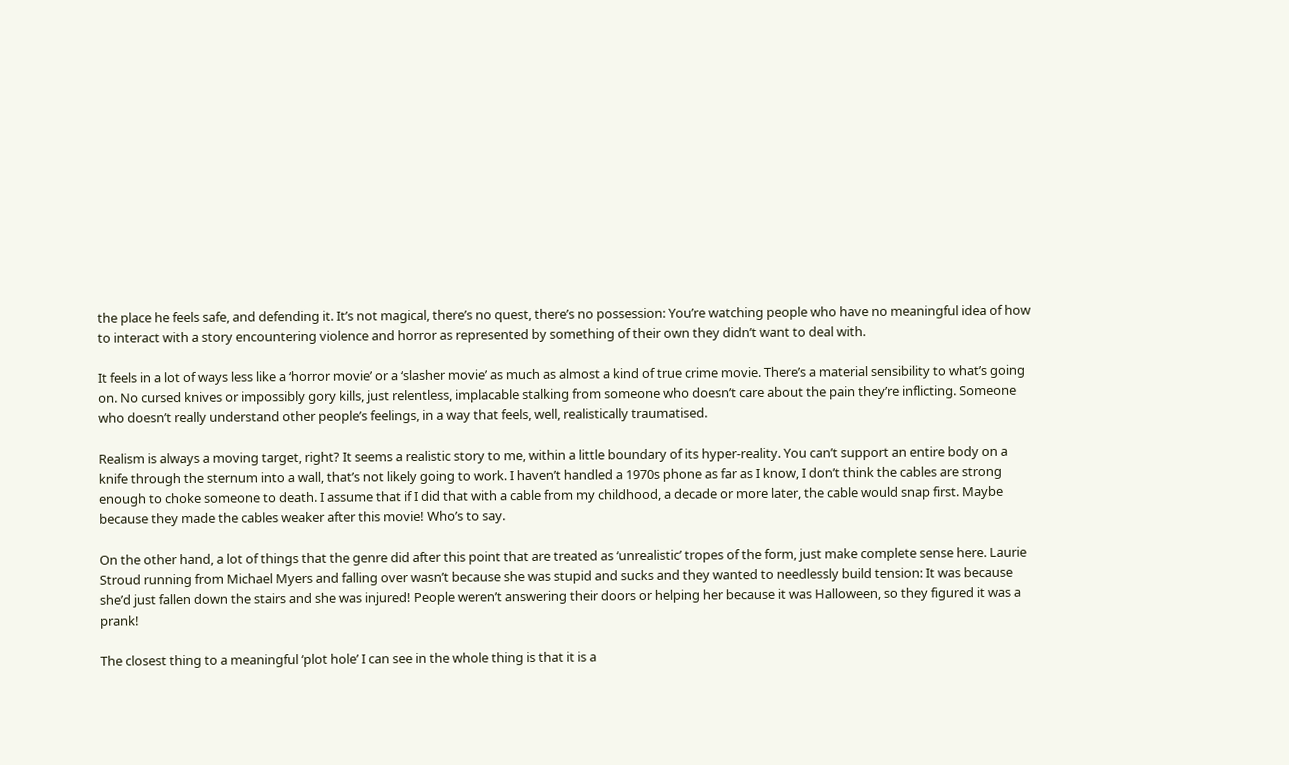the place he feels safe, and defending it. It’s not magical, there’s no quest, there’s no possession: You’re watching people who have no meaningful idea of how to interact with a story encountering violence and horror as represented by something of their own they didn’t want to deal with.

It feels in a lot of ways less like a ‘horror movie’ or a ‘slasher movie’ as much as almost a kind of true crime movie. There’s a material sensibility to what’s going on. No cursed knives or impossibly gory kills, just relentless, implacable stalking from someone who doesn’t care about the pain they’re inflicting. Someone who doesn’t really understand other people’s feelings, in a way that feels, well, realistically traumatised.

Realism is always a moving target, right? It seems a realistic story to me, within a little boundary of its hyper-reality. You can’t support an entire body on a knife through the sternum into a wall, that’s not likely going to work. I haven’t handled a 1970s phone as far as I know, I don’t think the cables are strong enough to choke someone to death. I assume that if I did that with a cable from my childhood, a decade or more later, the cable would snap first. Maybe because they made the cables weaker after this movie! Who’s to say.

On the other hand, a lot of things that the genre did after this point that are treated as ‘unrealistic’ tropes of the form, just make complete sense here. Laurie Stroud running from Michael Myers and falling over wasn’t because she was stupid and sucks and they wanted to needlessly build tension: It was because she’d just fallen down the stairs and she was injured! People weren’t answering their doors or helping her because it was Halloween, so they figured it was a prank!

The closest thing to a meaningful ‘plot hole’ I can see in the whole thing is that it is a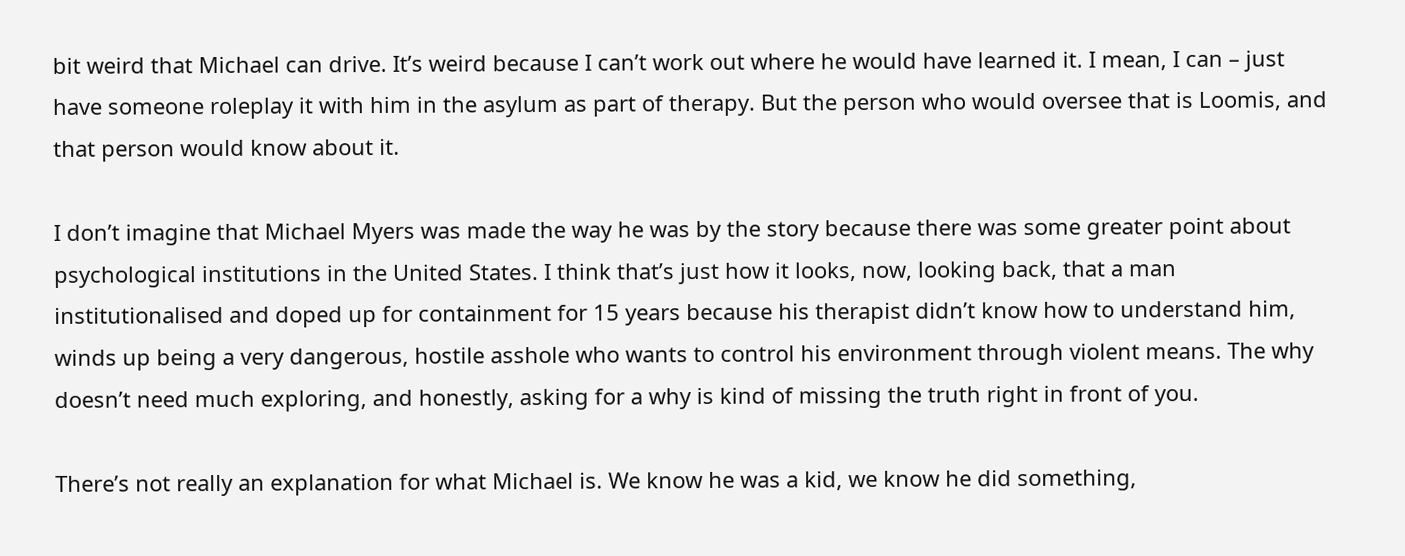bit weird that Michael can drive. It’s weird because I can’t work out where he would have learned it. I mean, I can – just have someone roleplay it with him in the asylum as part of therapy. But the person who would oversee that is Loomis, and that person would know about it.

I don’t imagine that Michael Myers was made the way he was by the story because there was some greater point about psychological institutions in the United States. I think that’s just how it looks, now, looking back, that a man institutionalised and doped up for containment for 15 years because his therapist didn’t know how to understand him, winds up being a very dangerous, hostile asshole who wants to control his environment through violent means. The why doesn’t need much exploring, and honestly, asking for a why is kind of missing the truth right in front of you.

There’s not really an explanation for what Michael is. We know he was a kid, we know he did something,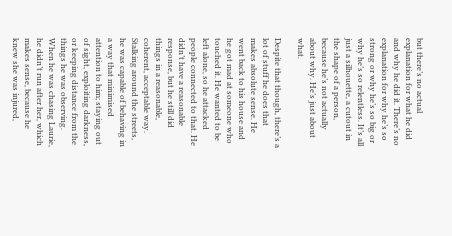but there’s no actual explanation for what he did and why he did it. There’s no explanation for why he’s so strong or why he’s so big or why he’s so relentless. It’s all just a silhouette, a cutout in the shape of a person, because he’s not actually about why. He’s just about what.

Despite that though, there’s a lot of stuff he does that makes absolute sense. He went back to his house and he got mad at someone who touched it. He wanted to be left alone, so he attacked people connected to that. He didn’t have a reasonable response, but he still did things in a reasonable, coherent, acceptable way. Stalking around the streets, he was capable of behaving in a way that minimised attention to him; staying out of sight, exploiting darkness, or keeping distance from the things he was observing. When he was chasing Laurie, he didn’t run after her, which makes sense, because he knew she was injured,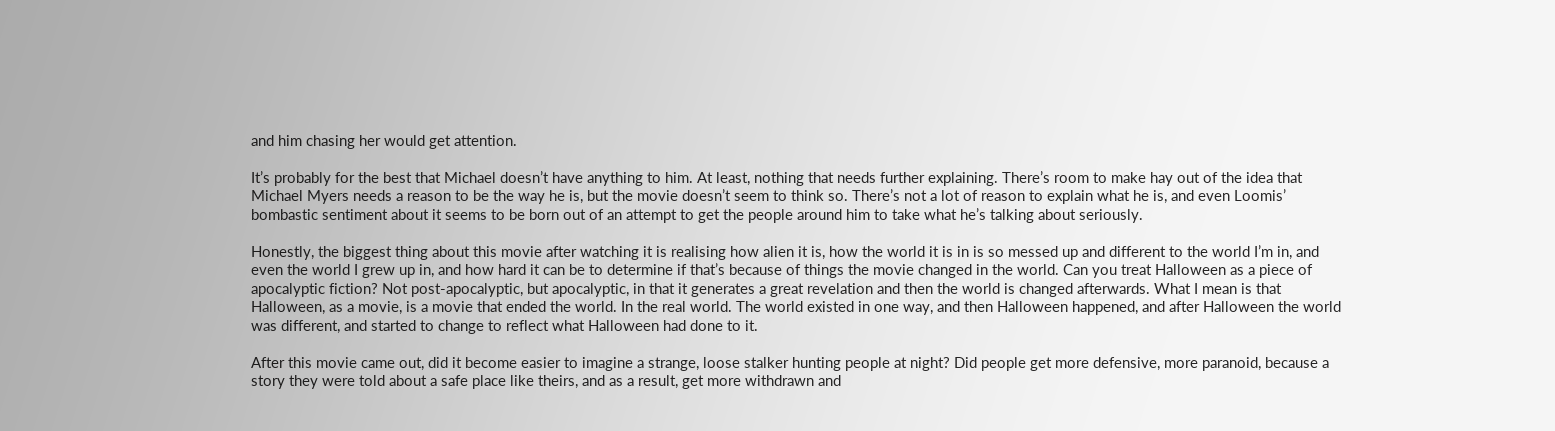and him chasing her would get attention.

It’s probably for the best that Michael doesn’t have anything to him. At least, nothing that needs further explaining. There’s room to make hay out of the idea that Michael Myers needs a reason to be the way he is, but the movie doesn’t seem to think so. There’s not a lot of reason to explain what he is, and even Loomis’ bombastic sentiment about it seems to be born out of an attempt to get the people around him to take what he’s talking about seriously.

Honestly, the biggest thing about this movie after watching it is realising how alien it is, how the world it is in is so messed up and different to the world I’m in, and even the world I grew up in, and how hard it can be to determine if that’s because of things the movie changed in the world. Can you treat Halloween as a piece of apocalyptic fiction? Not post-apocalyptic, but apocalyptic, in that it generates a great revelation and then the world is changed afterwards. What I mean is that Halloween, as a movie, is a movie that ended the world. In the real world. The world existed in one way, and then Halloween happened, and after Halloween the world was different, and started to change to reflect what Halloween had done to it.

After this movie came out, did it become easier to imagine a strange, loose stalker hunting people at night? Did people get more defensive, more paranoid, because a story they were told about a safe place like theirs, and as a result, get more withdrawn and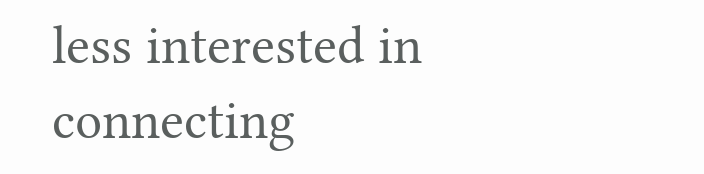less interested in connecting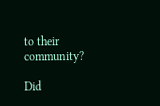to their community?

Did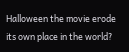Halloween the movie erode its own place in the world?